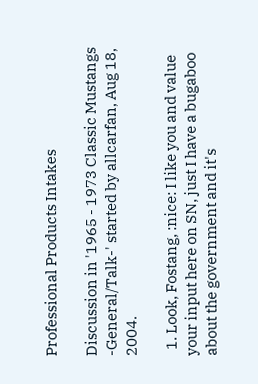Professional Products Intakes

Discussion in '1965 - 1973 Classic Mustangs -General/Talk-' started by allcarfan, Aug 18, 2004.

  1. Look, Fostang, :nice: I like you and value your input here on SN, just I have a bugaboo about the government and it's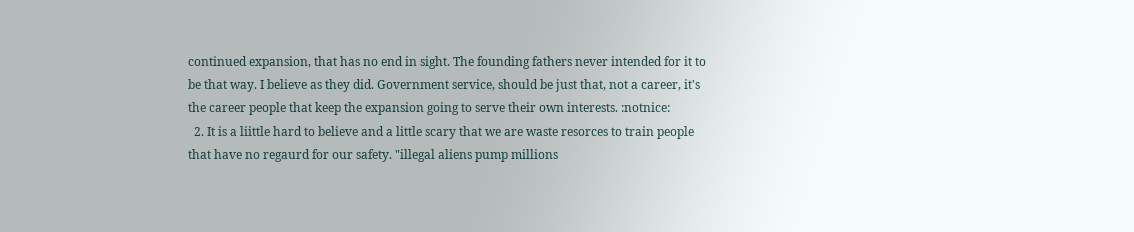continued expansion, that has no end in sight. The founding fathers never intended for it to be that way. I believe as they did. Government service, should be just that, not a career, it's the career people that keep the expansion going to serve their own interests. :notnice:
  2. It is a liittle hard to believe and a little scary that we are waste resorces to train people that have no regaurd for our safety. "illegal aliens pump millions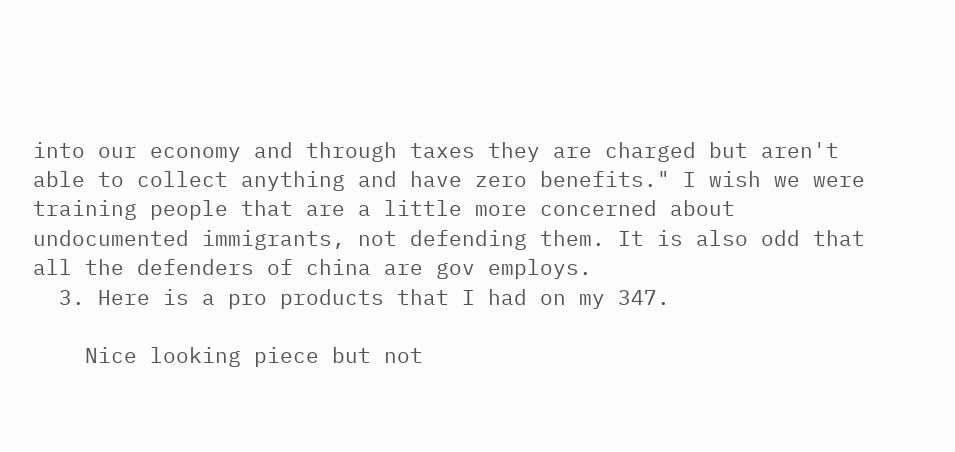into our economy and through taxes they are charged but aren't able to collect anything and have zero benefits." I wish we were training people that are a little more concerned about undocumented immigrants, not defending them. It is also odd that all the defenders of china are gov employs.
  3. Here is a pro products that I had on my 347.

    Nice looking piece but not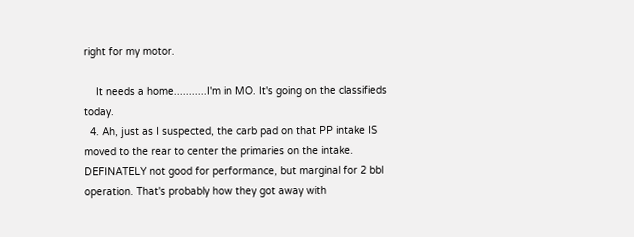right for my motor.

    It needs a home...........I'm in MO. It's going on the classifieds today.
  4. Ah, just as I suspected, the carb pad on that PP intake IS moved to the rear to center the primaries on the intake. DEFINATELY not good for performance, but marginal for 2 bbl operation. That's probably how they got away with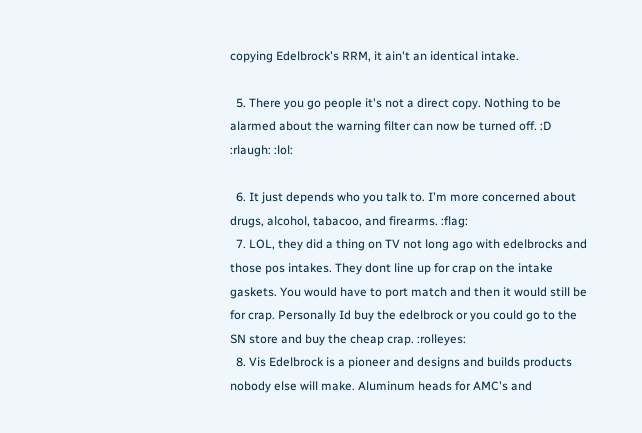copying Edelbrock's RRM, it ain't an identical intake.

  5. There you go people it's not a direct copy. Nothing to be alarmed about the warning filter can now be turned off. :D :rlaugh: :lol:

  6. It just depends who you talk to. I'm more concerned about drugs, alcohol, tabacoo, and firearms. :flag:
  7. LOL, they did a thing on TV not long ago with edelbrocks and those pos intakes. They dont line up for crap on the intake gaskets. You would have to port match and then it would still be for crap. Personally Id buy the edelbrock or you could go to the SN store and buy the cheap crap. :rolleyes:
  8. Vis Edelbrock is a pioneer and designs and builds products nobody else will make. Aluminum heads for AMC's and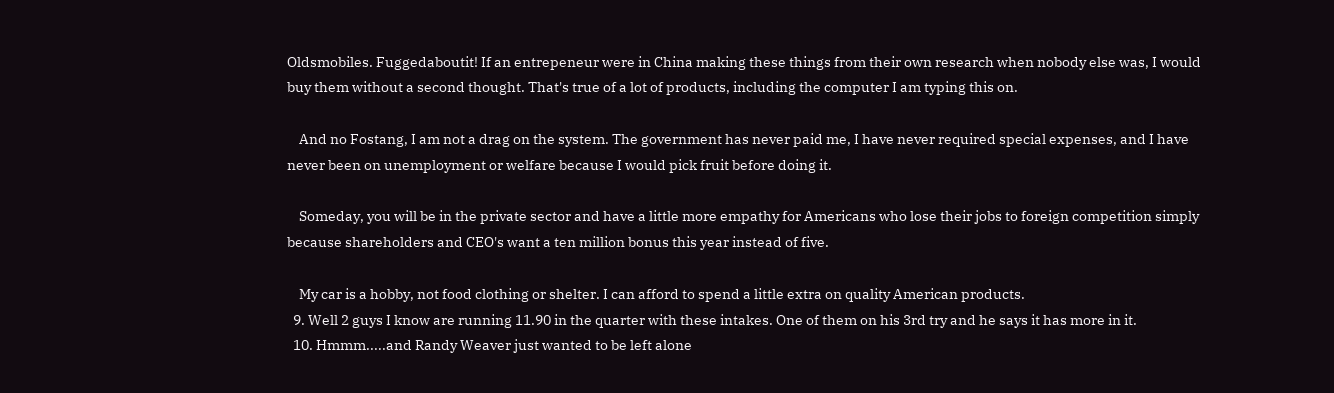Oldsmobiles. Fuggedaboutit! If an entrepeneur were in China making these things from their own research when nobody else was, I would buy them without a second thought. That's true of a lot of products, including the computer I am typing this on.

    And no Fostang, I am not a drag on the system. The government has never paid me, I have never required special expenses, and I have never been on unemployment or welfare because I would pick fruit before doing it.

    Someday, you will be in the private sector and have a little more empathy for Americans who lose their jobs to foreign competition simply because shareholders and CEO's want a ten million bonus this year instead of five.

    My car is a hobby, not food clothing or shelter. I can afford to spend a little extra on quality American products.
  9. Well 2 guys I know are running 11.90 in the quarter with these intakes. One of them on his 3rd try and he says it has more in it.
  10. Hmmm.....and Randy Weaver just wanted to be left alone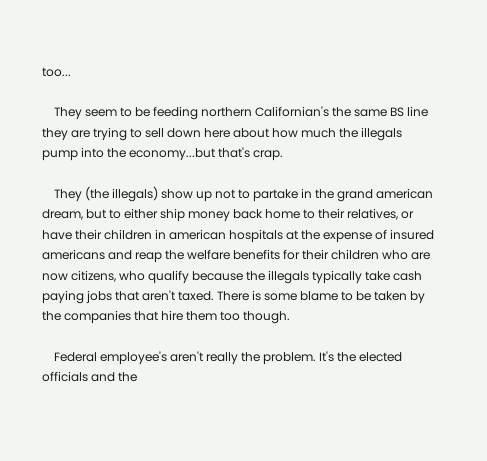too...

    They seem to be feeding northern Californian's the same BS line they are trying to sell down here about how much the illegals pump into the economy...but that's crap.

    They (the illegals) show up not to partake in the grand american dream, but to either ship money back home to their relatives, or have their children in american hospitals at the expense of insured americans and reap the welfare benefits for their children who are now citizens, who qualify because the illegals typically take cash paying jobs that aren't taxed. There is some blame to be taken by the companies that hire them too though.

    Federal employee's aren't really the problem. It's the elected officials and the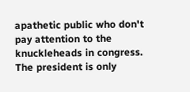apathetic public who don't pay attention to the knuckleheads in congress. The president is only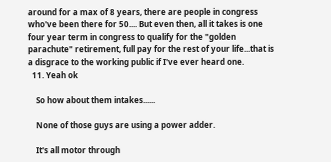around for a max of 8 years, there are people in congress who've been there for 50.... But even then, all it takes is one four year term in congress to qualify for the "golden parachute" retirement, full pay for the rest of your life...that is a disgrace to the working public if I've ever heard one.
  11. Yeah ok

    So how about them intakes......

    None of those guys are using a power adder.

    It's all motor through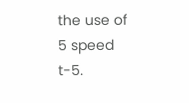the use of 5 speed t-5.